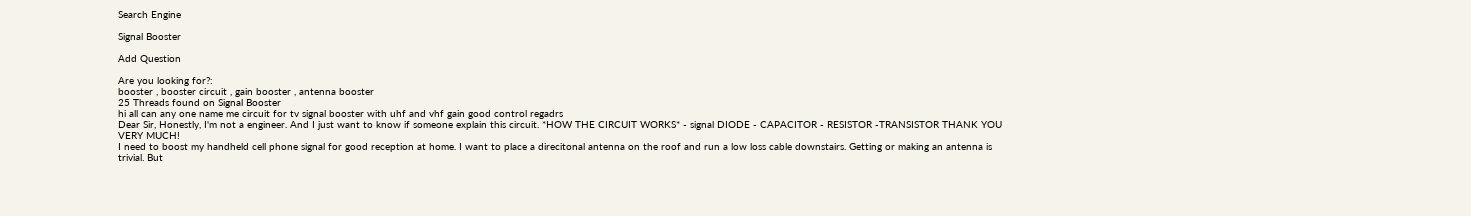Search Engine

Signal Booster

Add Question

Are you looking for?:
booster , booster circuit , gain booster , antenna booster
25 Threads found on Signal Booster
hi all can any one name me circuit for tv signal booster with uhf and vhf gain good control regadrs
Dear Sir, Honestly, I'm not a engineer. And I just want to know if someone explain this circuit. *HOW THE CIRCUIT WORKS* - signal DIODE - CAPACITOR - RESISTOR -TRANSISTOR THANK YOU VERY MUCH!
I need to boost my handheld cell phone signal for good reception at home. I want to place a direcitonal antenna on the roof and run a low loss cable downstairs. Getting or making an antenna is trivial. But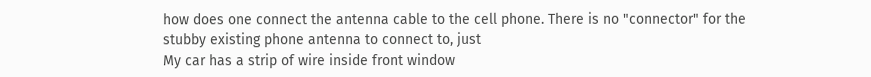how does one connect the antenna cable to the cell phone. There is no "connector" for the stubby existing phone antenna to connect to, just
My car has a strip of wire inside front window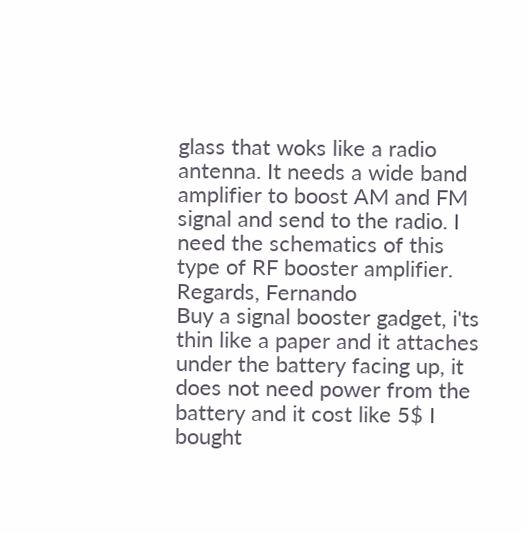glass that woks like a radio antenna. It needs a wide band amplifier to boost AM and FM signal and send to the radio. I need the schematics of this type of RF booster amplifier. Regards, Fernando
Buy a signal booster gadget, i'ts thin like a paper and it attaches under the battery facing up, it does not need power from the battery and it cost like 5$ I bought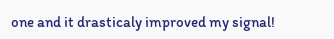one and it drasticaly improved my signal!